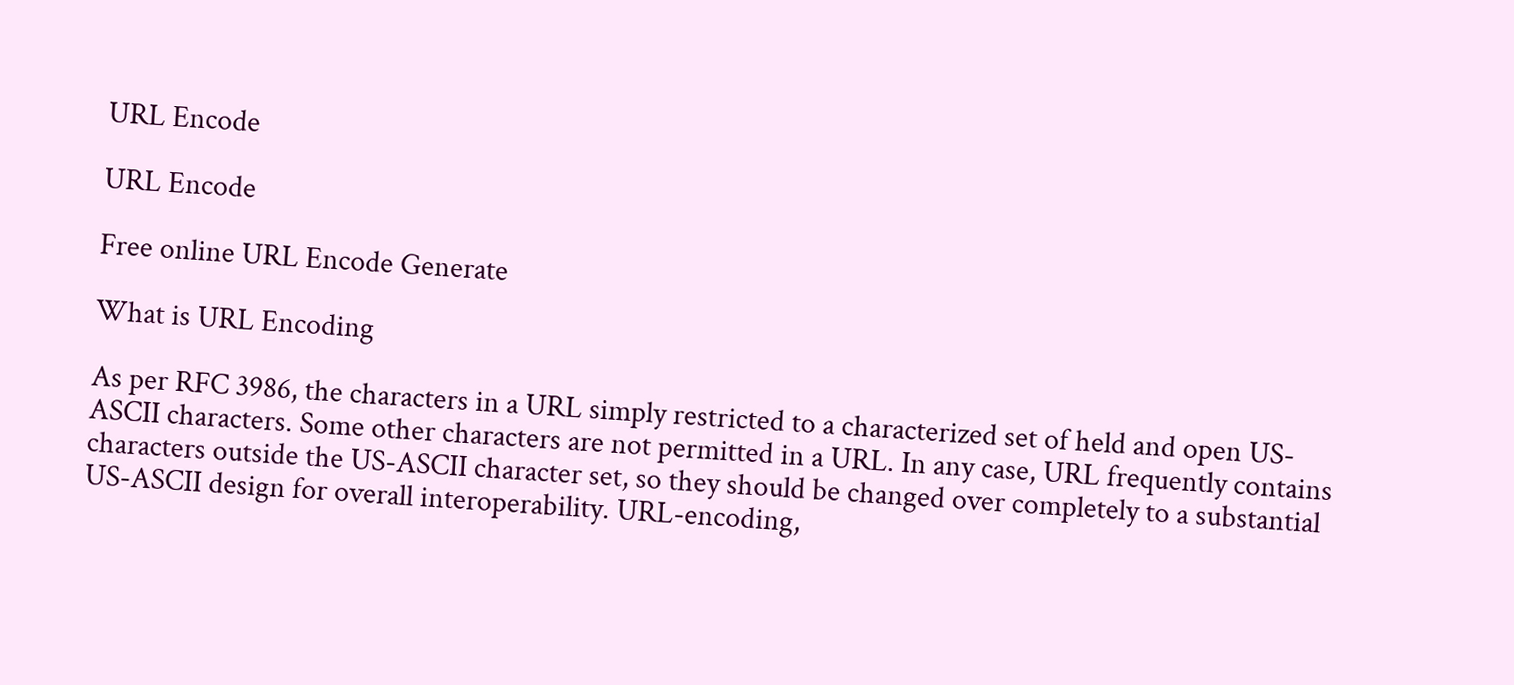URL Encode

URL Encode

Free online URL Encode Generate

What is URL Encoding

As per RFC 3986, the characters in a URL simply restricted to a characterized set of held and open US-ASCII characters. Some other characters are not permitted in a URL. In any case, URL frequently contains characters outside the US-ASCII character set, so they should be changed over completely to a substantial US-ASCII design for overall interoperability. URL-encoding,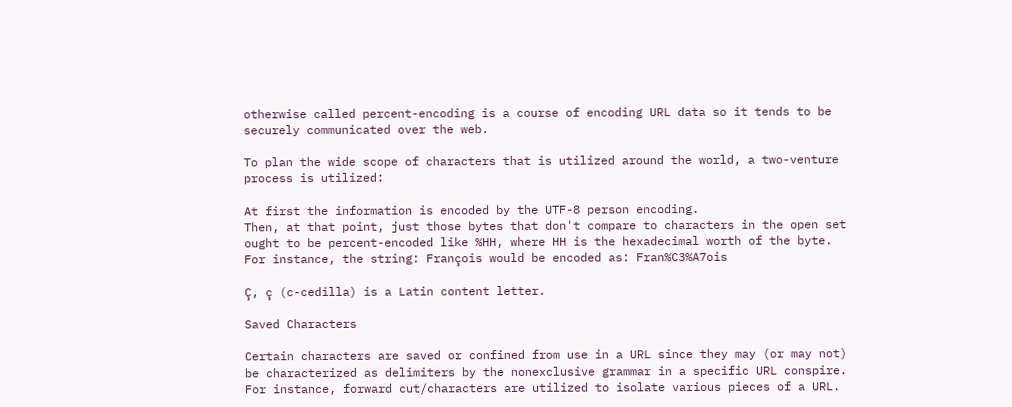otherwise called percent-encoding is a course of encoding URL data so it tends to be securely communicated over the web.

To plan the wide scope of characters that is utilized around the world, a two-venture process is utilized:

At first the information is encoded by the UTF-8 person encoding.
Then, at that point, just those bytes that don't compare to characters in the open set ought to be percent-encoded like %HH, where HH is the hexadecimal worth of the byte.
For instance, the string: François would be encoded as: Fran%C3%A7ois

Ç, ç (c-cedilla) is a Latin content letter.

Saved Characters

Certain characters are saved or confined from use in a URL since they may (or may not) be characterized as delimiters by the nonexclusive grammar in a specific URL conspire. For instance, forward cut/characters are utilized to isolate various pieces of a URL.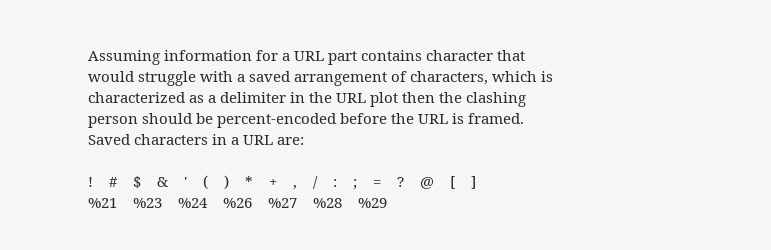Assuming information for a URL part contains character that would struggle with a saved arrangement of characters, which is characterized as a delimiter in the URL plot then the clashing person should be percent-encoded before the URL is framed. Saved characters in a URL are:

!    #    $    &    '    (    )    *    +    ,    /    :    ;    =    ?    @    [    ]
%21    %23    %24    %26    %27    %28    %29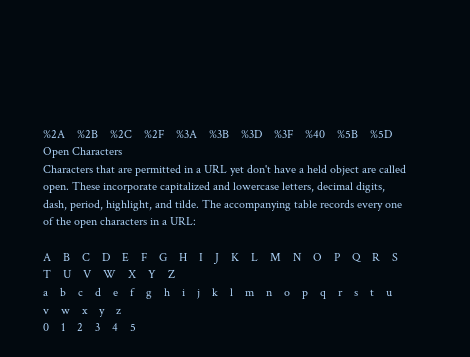%2A    %2B    %2C    %2F    %3A    %3B    %3D    %3F    %40    %5B    %5D
Open Characters
Characters that are permitted in a URL yet don't have a held object are called open. These incorporate capitalized and lowercase letters, decimal digits, dash, period, highlight, and tilde. The accompanying table records every one of the open characters in a URL:

A    B    C    D    E    F    G    H    I    J    K    L    M    N    O    P    Q    R    S    T    U    V    W    X    Y    Z
a    b    c    d    e    f    g    h    i    j    k    l    m    n    o    p    q    r    s    t    u    v    w    x    y    z
0    1    2    3    4    5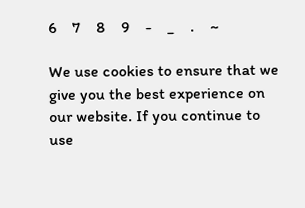6    7    8    9    -    _    .    ~

We use cookies to ensure that we give you the best experience on our website. If you continue to use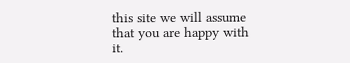this site we will assume that you are happy with it.